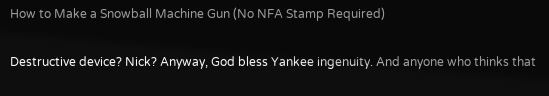How to Make a Snowball Machine Gun (No NFA Stamp Required)

Destructive device? Nick? Anyway, God bless Yankee ingenuity. And anyone who thinks that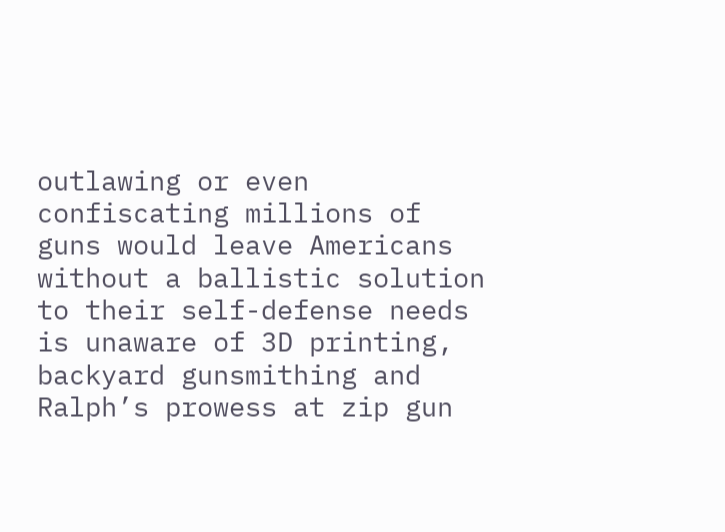outlawing or even confiscating millions of guns would leave Americans without a ballistic solution to their self-defense needs is unaware of 3D printing, backyard gunsmithing and Ralph’s prowess at zip gun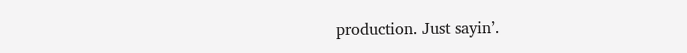production. Just sayin’.